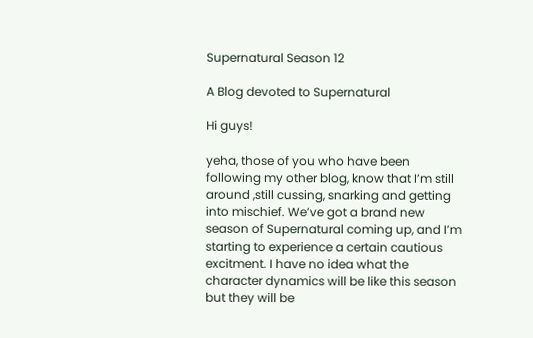Supernatural Season 12

A Blog devoted to Supernatural

Hi guys!

yeha, those of you who have been following my other blog, know that I’m still around ,still cussing, snarking and getting into mischief. We’ve got a brand new season of Supernatural coming up, and I’m starting to experience a certain cautious excitment. I have no idea what the character dynamics will be like this season but they will be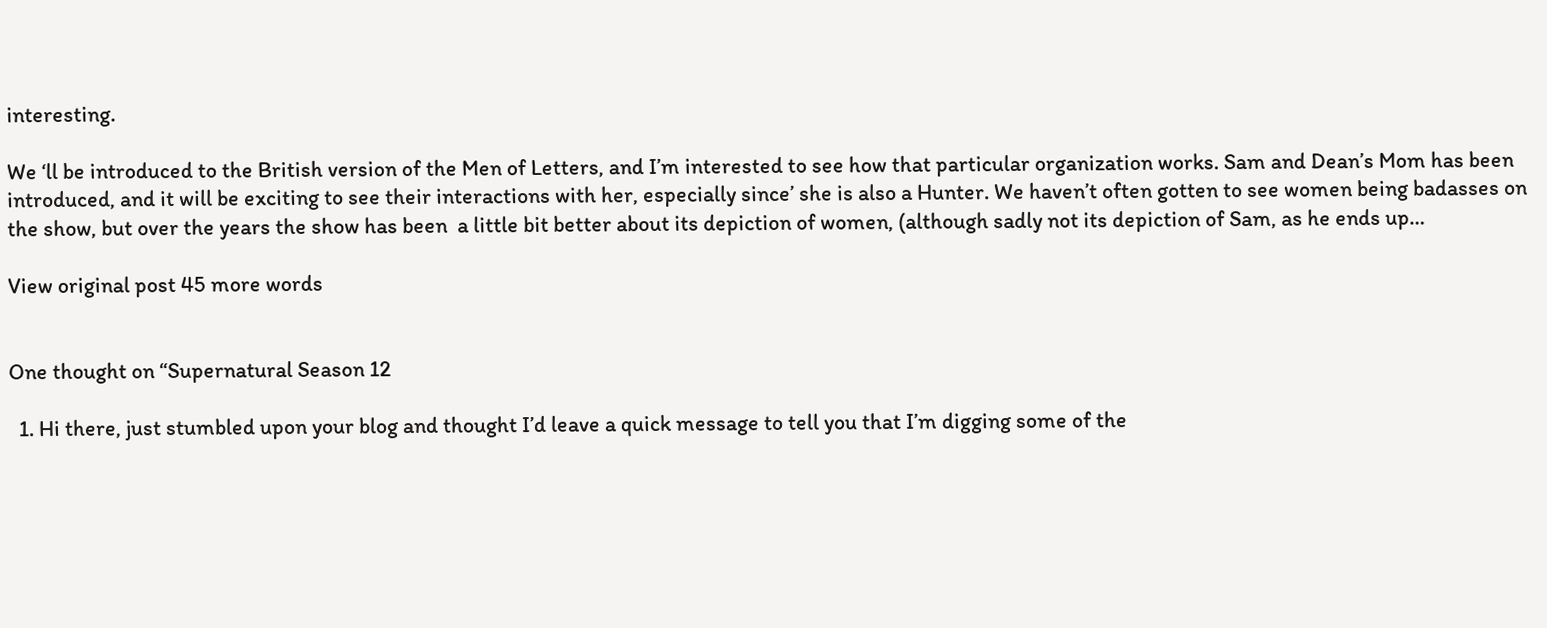interesting.

We ‘ll be introduced to the British version of the Men of Letters, and I’m interested to see how that particular organization works. Sam and Dean’s Mom has been introduced, and it will be exciting to see their interactions with her, especially since’ she is also a Hunter. We haven’t often gotten to see women being badasses on the show, but over the years the show has been  a little bit better about its depiction of women, (although sadly not its depiction of Sam, as he ends up…

View original post 45 more words


One thought on “Supernatural Season 12

  1. Hi there, just stumbled upon your blog and thought I’d leave a quick message to tell you that I’m digging some of the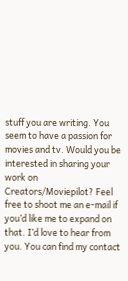stuff you are writing. You seem to have a passion for movies and tv. Would you be interested in sharing your work on Creators/Moviepilot? Feel free to shoot me an e-mail if you’d like me to expand on that. I’d love to hear from you. You can find my contact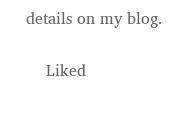details on my blog.

    Liked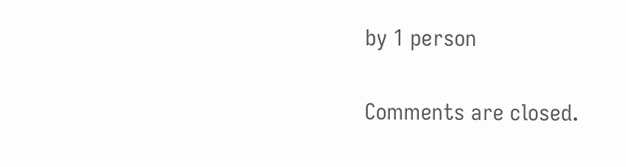by 1 person

Comments are closed.